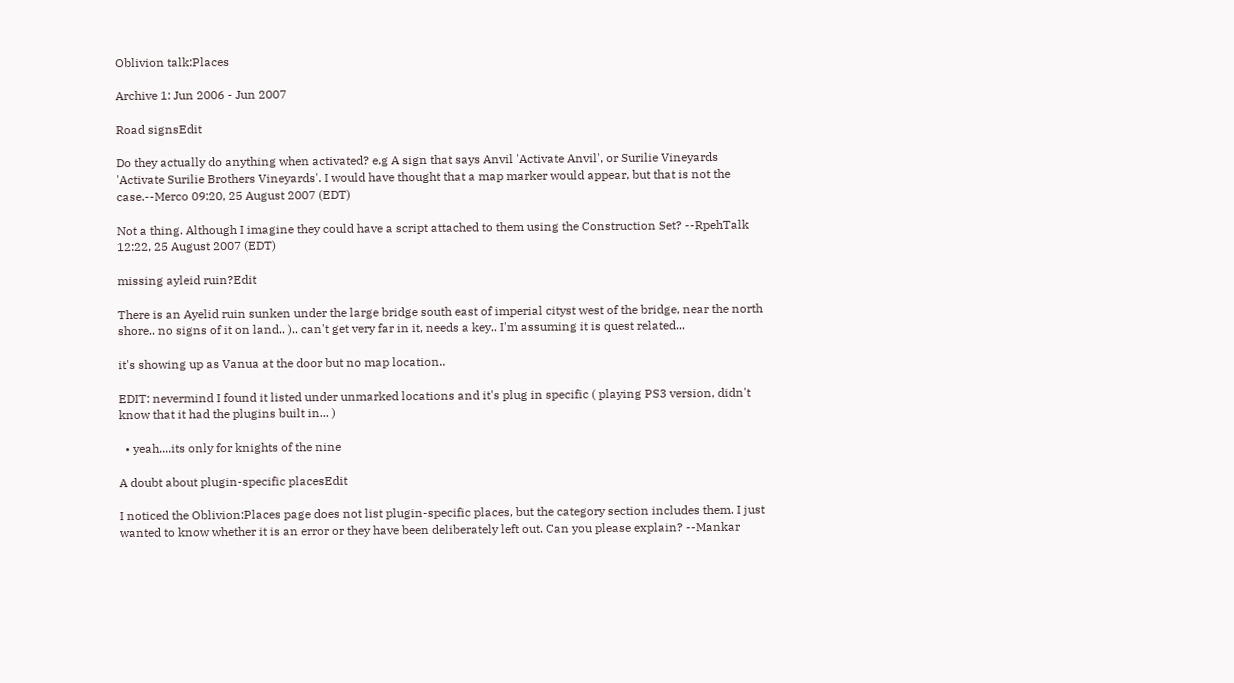Oblivion talk:Places

Archive 1: Jun 2006 - Jun 2007

Road signsEdit

Do they actually do anything when activated? e.g A sign that says Anvil 'Activate Anvil', or Surilie Vineyards 'Activate Surilie Brothers Vineyards'. I would have thought that a map marker would appear, but that is not the case.--Merco 09:20, 25 August 2007 (EDT)

Not a thing. Although I imagine they could have a script attached to them using the Construction Set? --RpehTalk 12:22, 25 August 2007 (EDT)

missing ayleid ruin?Edit

There is an Ayelid ruin sunken under the large bridge south east of imperial cityst west of the bridge, near the north shore.. no signs of it on land.. ).. can't get very far in it, needs a key.. I'm assuming it is quest related...

it's showing up as Vanua at the door but no map location..

EDIT: nevermind I found it listed under unmarked locations and it's plug in specific ( playing PS3 version, didn't know that it had the plugins built in... )

  • yeah....its only for knights of the nine

A doubt about plugin-specific placesEdit

I noticed the Oblivion:Places page does not list plugin-specific places, but the category section includes them. I just wanted to know whether it is an error or they have been deliberately left out. Can you please explain? --Mankar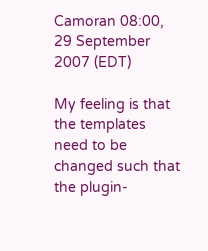Camoran 08:00, 29 September 2007 (EDT)

My feeling is that the templates need to be changed such that the plugin-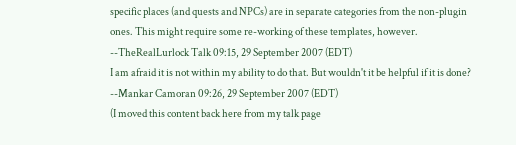specific places (and quests and NPCs) are in separate categories from the non-plugin ones. This might require some re-working of these templates, however. --TheRealLurlock Talk 09:15, 29 September 2007 (EDT)
I am afraid it is not within my ability to do that. But wouldn't it be helpful if it is done? --Mankar Camoran 09:26, 29 September 2007 (EDT)
(I moved this content back here from my talk page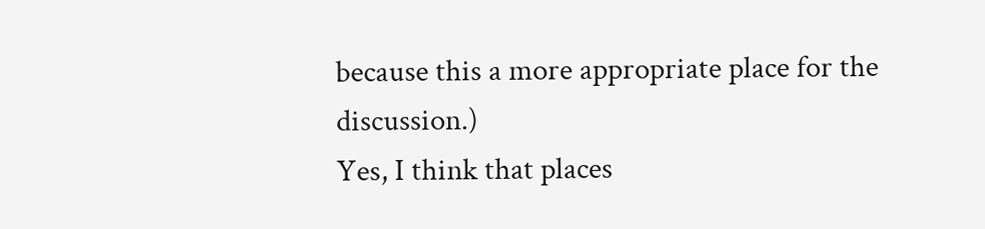because this a more appropriate place for the discussion.)
Yes, I think that places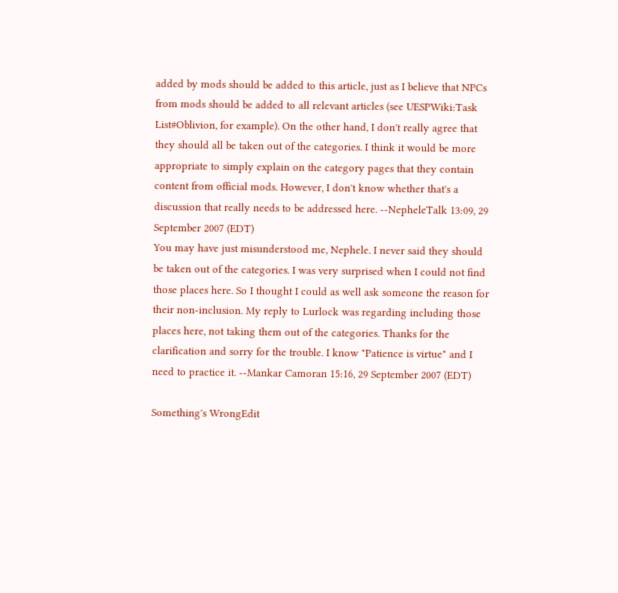added by mods should be added to this article, just as I believe that NPCs from mods should be added to all relevant articles (see UESPWiki:Task List#Oblivion, for example). On the other hand, I don't really agree that they should all be taken out of the categories. I think it would be more appropriate to simply explain on the category pages that they contain content from official mods. However, I don't know whether that's a discussion that really needs to be addressed here. --NepheleTalk 13:09, 29 September 2007 (EDT)
You may have just misunderstood me, Nephele. I never said they should be taken out of the categories. I was very surprised when I could not find those places here. So I thought I could as well ask someone the reason for their non-inclusion. My reply to Lurlock was regarding including those places here, not taking them out of the categories. Thanks for the clarification and sorry for the trouble. I know "Patience is virtue" and I need to practice it. --Mankar Camoran 15:16, 29 September 2007 (EDT)

Something's WrongEdit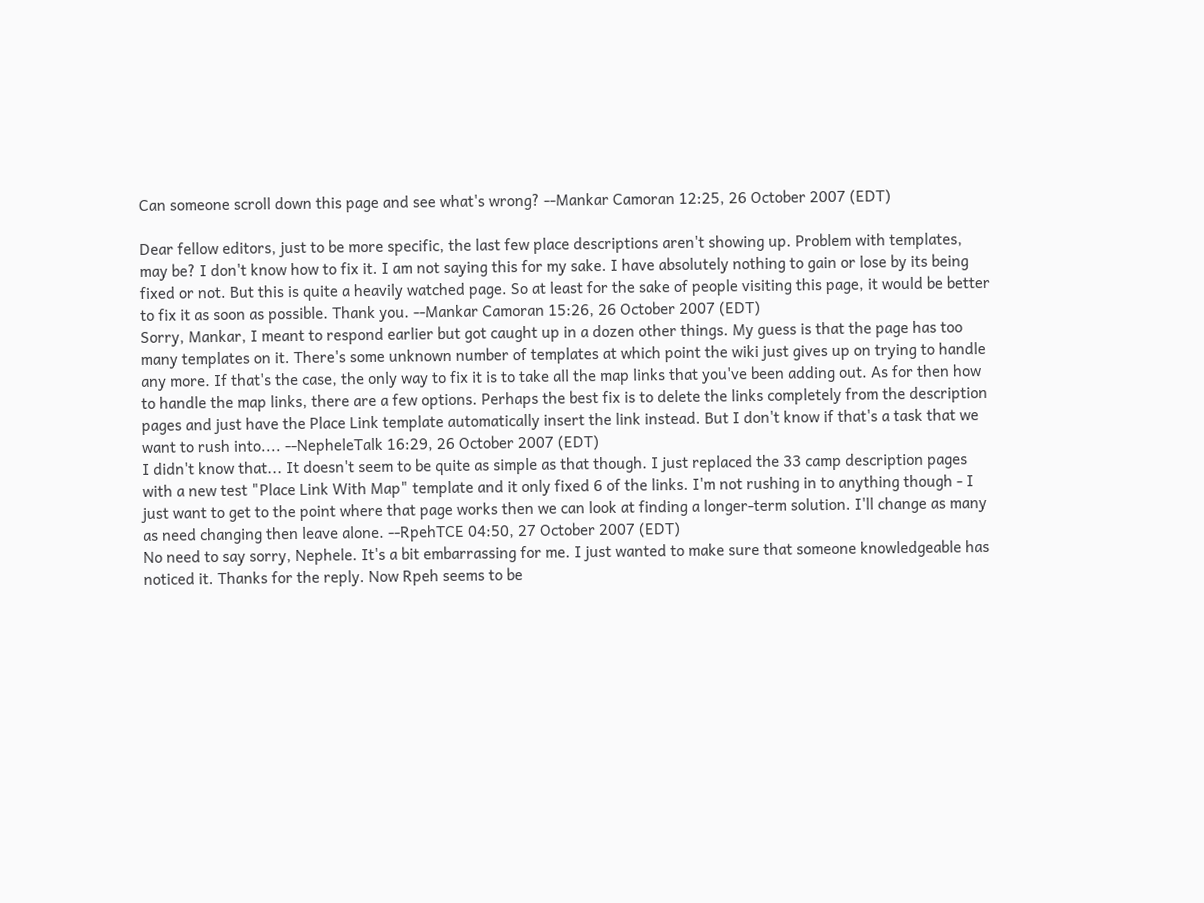Can someone scroll down this page and see what's wrong? --Mankar Camoran 12:25, 26 October 2007 (EDT)

Dear fellow editors, just to be more specific, the last few place descriptions aren't showing up. Problem with templates, may be? I don't know how to fix it. I am not saying this for my sake. I have absolutely nothing to gain or lose by its being fixed or not. But this is quite a heavily watched page. So at least for the sake of people visiting this page, it would be better to fix it as soon as possible. Thank you. --Mankar Camoran 15:26, 26 October 2007 (EDT)
Sorry, Mankar, I meant to respond earlier but got caught up in a dozen other things. My guess is that the page has too many templates on it. There's some unknown number of templates at which point the wiki just gives up on trying to handle any more. If that's the case, the only way to fix it is to take all the map links that you've been adding out. As for then how to handle the map links, there are a few options. Perhaps the best fix is to delete the links completely from the description pages and just have the Place Link template automatically insert the link instead. But I don't know if that's a task that we want to rush into.... --NepheleTalk 16:29, 26 October 2007 (EDT)
I didn't know that... It doesn't seem to be quite as simple as that though. I just replaced the 33 camp description pages with a new test "Place Link With Map" template and it only fixed 6 of the links. I'm not rushing in to anything though - I just want to get to the point where that page works then we can look at finding a longer-term solution. I'll change as many as need changing then leave alone. --RpehTCE 04:50, 27 October 2007 (EDT)
No need to say sorry, Nephele. It's a bit embarrassing for me. I just wanted to make sure that someone knowledgeable has noticed it. Thanks for the reply. Now Rpeh seems to be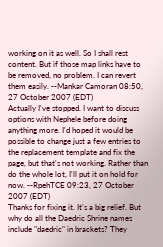working on it as well. So I shall rest content. But if those map links have to be removed, no problem. I can revert them easily. --Mankar Camoran 08:50, 27 October 2007 (EDT)
Actually I've stopped. I want to discuss options with Nephele before doing anything more. I'd hoped it would be possible to change just a few entries to the replacement template and fix the page, but that's not working. Rather than do the whole lot, I'll put it on hold for now. --RpehTCE 09:23, 27 October 2007 (EDT)
Thanks for fixing it. It's a big relief. But why do all the Daedric Shrine names include "daedric" in brackets? They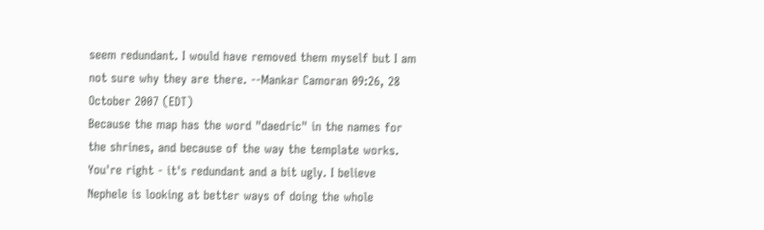seem redundant. I would have removed them myself but I am not sure why they are there. --Mankar Camoran 09:26, 28 October 2007 (EDT)
Because the map has the word "daedric" in the names for the shrines, and because of the way the template works. You're right - it's redundant and a bit ugly. I believe Nephele is looking at better ways of doing the whole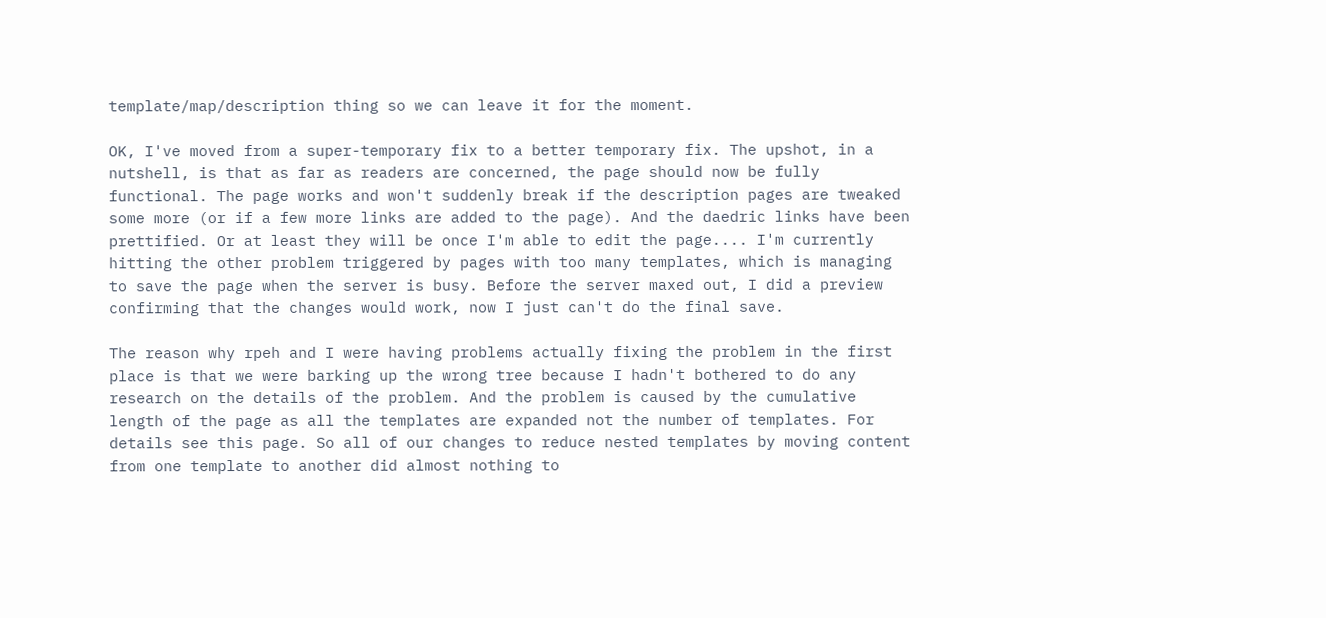template/map/description thing so we can leave it for the moment.

OK, I've moved from a super-temporary fix to a better temporary fix. The upshot, in a nutshell, is that as far as readers are concerned, the page should now be fully functional. The page works and won't suddenly break if the description pages are tweaked some more (or if a few more links are added to the page). And the daedric links have been prettified. Or at least they will be once I'm able to edit the page.... I'm currently hitting the other problem triggered by pages with too many templates, which is managing to save the page when the server is busy. Before the server maxed out, I did a preview confirming that the changes would work, now I just can't do the final save.

The reason why rpeh and I were having problems actually fixing the problem in the first place is that we were barking up the wrong tree because I hadn't bothered to do any research on the details of the problem. And the problem is caused by the cumulative length of the page as all the templates are expanded not the number of templates. For details see this page. So all of our changes to reduce nested templates by moving content from one template to another did almost nothing to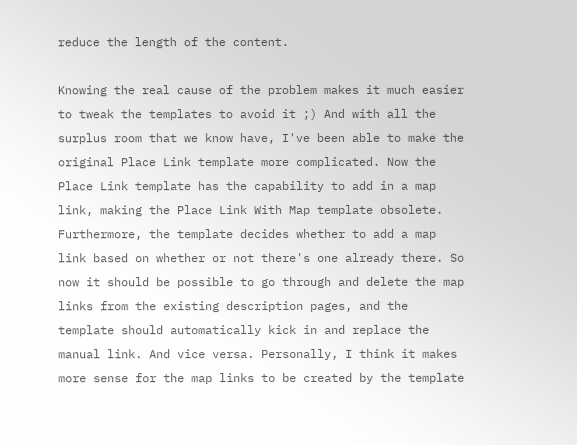reduce the length of the content.

Knowing the real cause of the problem makes it much easier to tweak the templates to avoid it ;) And with all the surplus room that we know have, I've been able to make the original Place Link template more complicated. Now the Place Link template has the capability to add in a map link, making the Place Link With Map template obsolete. Furthermore, the template decides whether to add a map link based on whether or not there's one already there. So now it should be possible to go through and delete the map links from the existing description pages, and the template should automatically kick in and replace the manual link. And vice versa. Personally, I think it makes more sense for the map links to be created by the template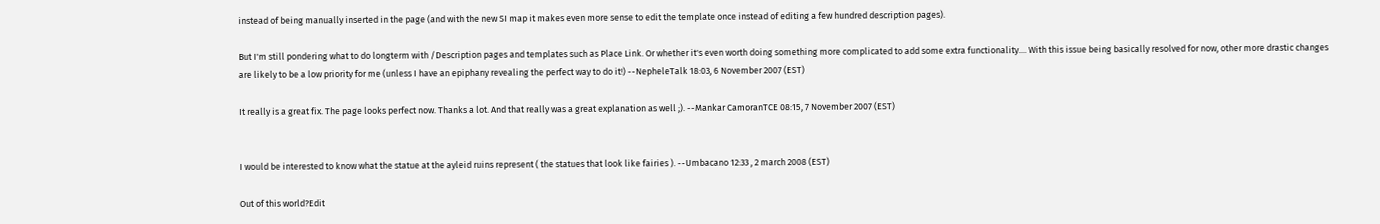instead of being manually inserted in the page (and with the new SI map it makes even more sense to edit the template once instead of editing a few hundred description pages).

But I'm still pondering what to do longterm with /Description pages and templates such as Place Link. Or whether it's even worth doing something more complicated to add some extra functionality.... With this issue being basically resolved for now, other more drastic changes are likely to be a low priority for me (unless I have an epiphany revealing the perfect way to do it!) --NepheleTalk 18:03, 6 November 2007 (EST)

It really is a great fix. The page looks perfect now. Thanks a lot. And that really was a great explanation as well ;). --Mankar CamoranTCE 08:15, 7 November 2007 (EST)


I would be interested to know what the statue at the ayleid ruins represent ( the statues that look like fairies ). --Umbacano 12:33 , 2 march 2008 (EST)

Out of this world?Edit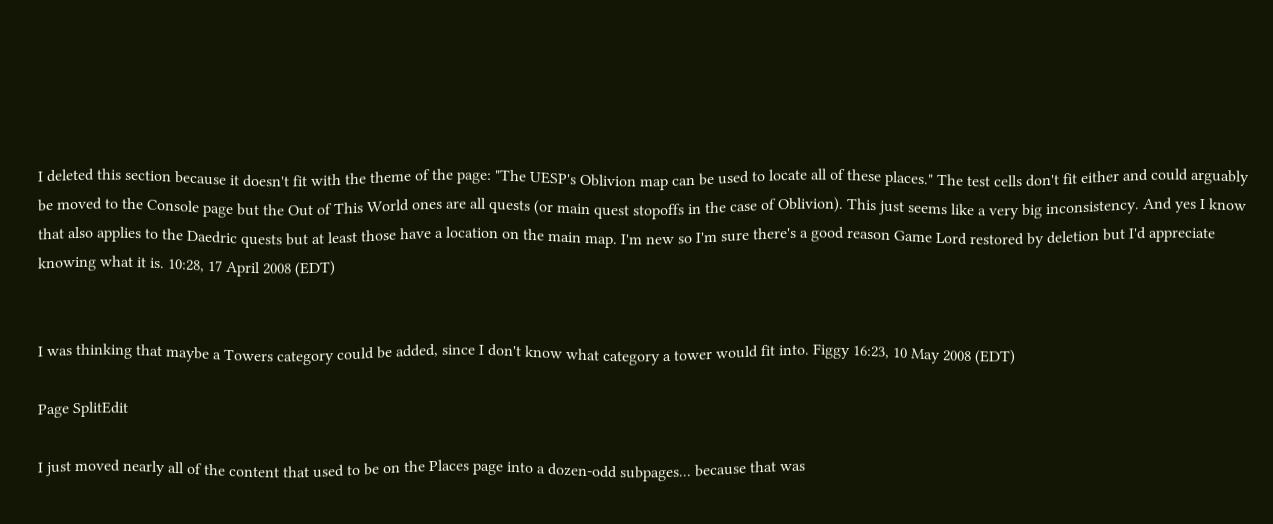I deleted this section because it doesn't fit with the theme of the page: "The UESP's Oblivion map can be used to locate all of these places." The test cells don't fit either and could arguably be moved to the Console page but the Out of This World ones are all quests (or main quest stopoffs in the case of Oblivion). This just seems like a very big inconsistency. And yes I know that also applies to the Daedric quests but at least those have a location on the main map. I'm new so I'm sure there's a good reason Game Lord restored by deletion but I'd appreciate knowing what it is. 10:28, 17 April 2008 (EDT)


I was thinking that maybe a Towers category could be added, since I don't know what category a tower would fit into. Figgy 16:23, 10 May 2008 (EDT)

Page SplitEdit

I just moved nearly all of the content that used to be on the Places page into a dozen-odd subpages... because that was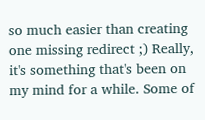so much easier than creating one missing redirect ;) Really, it's something that's been on my mind for a while. Some of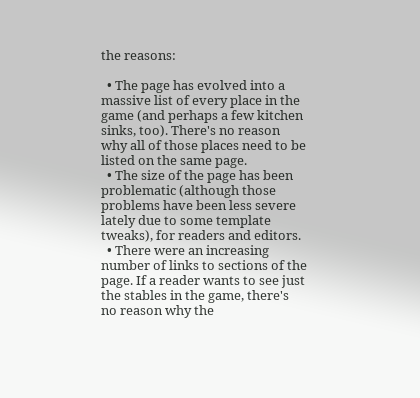the reasons:

  • The page has evolved into a massive list of every place in the game (and perhaps a few kitchen sinks, too). There's no reason why all of those places need to be listed on the same page.
  • The size of the page has been problematic (although those problems have been less severe lately due to some template tweaks), for readers and editors.
  • There were an increasing number of links to sections of the page. If a reader wants to see just the stables in the game, there's no reason why the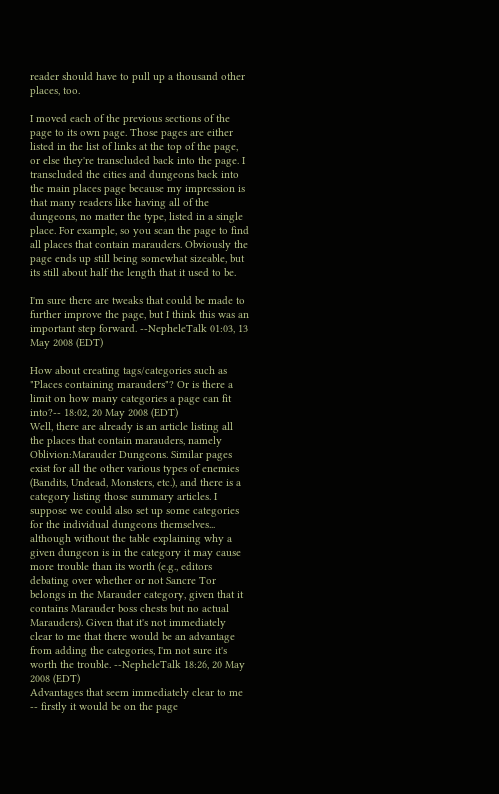reader should have to pull up a thousand other places, too.

I moved each of the previous sections of the page to its own page. Those pages are either listed in the list of links at the top of the page, or else they're transcluded back into the page. I transcluded the cities and dungeons back into the main places page because my impression is that many readers like having all of the dungeons, no matter the type, listed in a single place. For example, so you scan the page to find all places that contain marauders. Obviously the page ends up still being somewhat sizeable, but its still about half the length that it used to be.

I'm sure there are tweaks that could be made to further improve the page, but I think this was an important step forward. --NepheleTalk 01:03, 13 May 2008 (EDT)

How about creating tags/categories such as "Places containing marauders"? Or is there a limit on how many categories a page can fit into?-- 18:02, 20 May 2008 (EDT)
Well, there are already is an article listing all the places that contain marauders, namely Oblivion:Marauder Dungeons. Similar pages exist for all the other various types of enemies (Bandits, Undead, Monsters, etc.), and there is a category listing those summary articles. I suppose we could also set up some categories for the individual dungeons themselves... although without the table explaining why a given dungeon is in the category it may cause more trouble than its worth (e.g., editors debating over whether or not Sancre Tor belongs in the Marauder category, given that it contains Marauder boss chests but no actual Marauders). Given that it's not immediately clear to me that there would be an advantage from adding the categories, I'm not sure it's worth the trouble. --NepheleTalk 18:26, 20 May 2008 (EDT)
Advantages that seem immediately clear to me -- firstly it would be on the page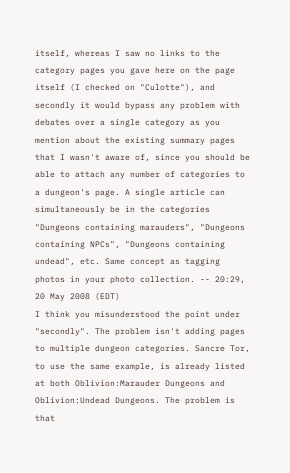itself, whereas I saw no links to the category pages you gave here on the page itself (I checked on "Culotte"), and secondly it would bypass any problem with debates over a single category as you mention about the existing summary pages that I wasn't aware of, since you should be able to attach any number of categories to a dungeon's page. A single article can simultaneously be in the categories "Dungeons containing marauders", "Dungeons containing NPCs", "Dungeons containing undead", etc. Same concept as tagging photos in your photo collection. -- 20:29, 20 May 2008 (EDT)
I think you misunderstood the point under "secondly". The problem isn't adding pages to multiple dungeon categories. Sancre Tor, to use the same example, is already listed at both Oblivion:Marauder Dungeons and Oblivion:Undead Dungeons. The problem is that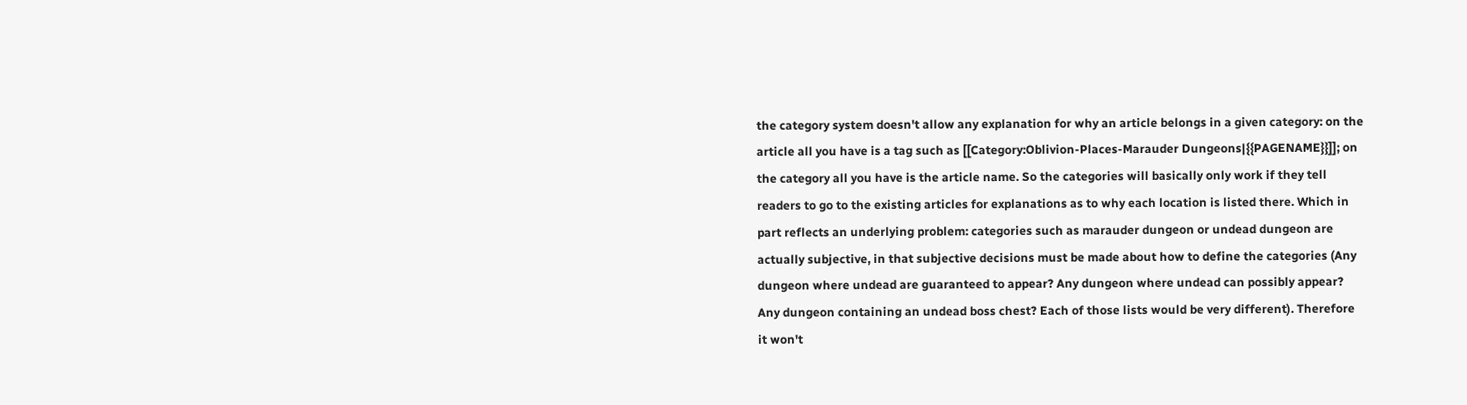the category system doesn't allow any explanation for why an article belongs in a given category: on the article all you have is a tag such as [[Category:Oblivion-Places-Marauder Dungeons|{{PAGENAME}}]]; on the category all you have is the article name. So the categories will basically only work if they tell readers to go to the existing articles for explanations as to why each location is listed there. Which in part reflects an underlying problem: categories such as marauder dungeon or undead dungeon are actually subjective, in that subjective decisions must be made about how to define the categories (Any dungeon where undead are guaranteed to appear? Any dungeon where undead can possibly appear? Any dungeon containing an undead boss chest? Each of those lists would be very different). Therefore it won't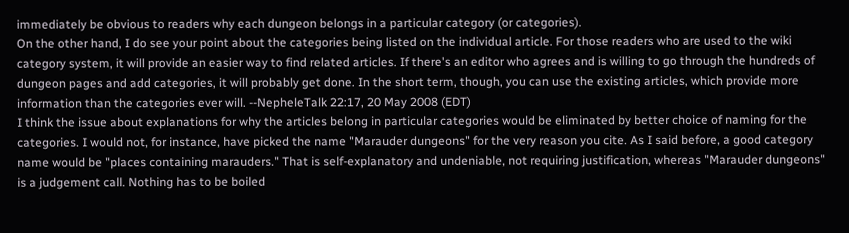immediately be obvious to readers why each dungeon belongs in a particular category (or categories).
On the other hand, I do see your point about the categories being listed on the individual article. For those readers who are used to the wiki category system, it will provide an easier way to find related articles. If there's an editor who agrees and is willing to go through the hundreds of dungeon pages and add categories, it will probably get done. In the short term, though, you can use the existing articles, which provide more information than the categories ever will. --NepheleTalk 22:17, 20 May 2008 (EDT)
I think the issue about explanations for why the articles belong in particular categories would be eliminated by better choice of naming for the categories. I would not, for instance, have picked the name "Marauder dungeons" for the very reason you cite. As I said before, a good category name would be "places containing marauders." That is self-explanatory and undeniable, not requiring justification, whereas "Marauder dungeons" is a judgement call. Nothing has to be boiled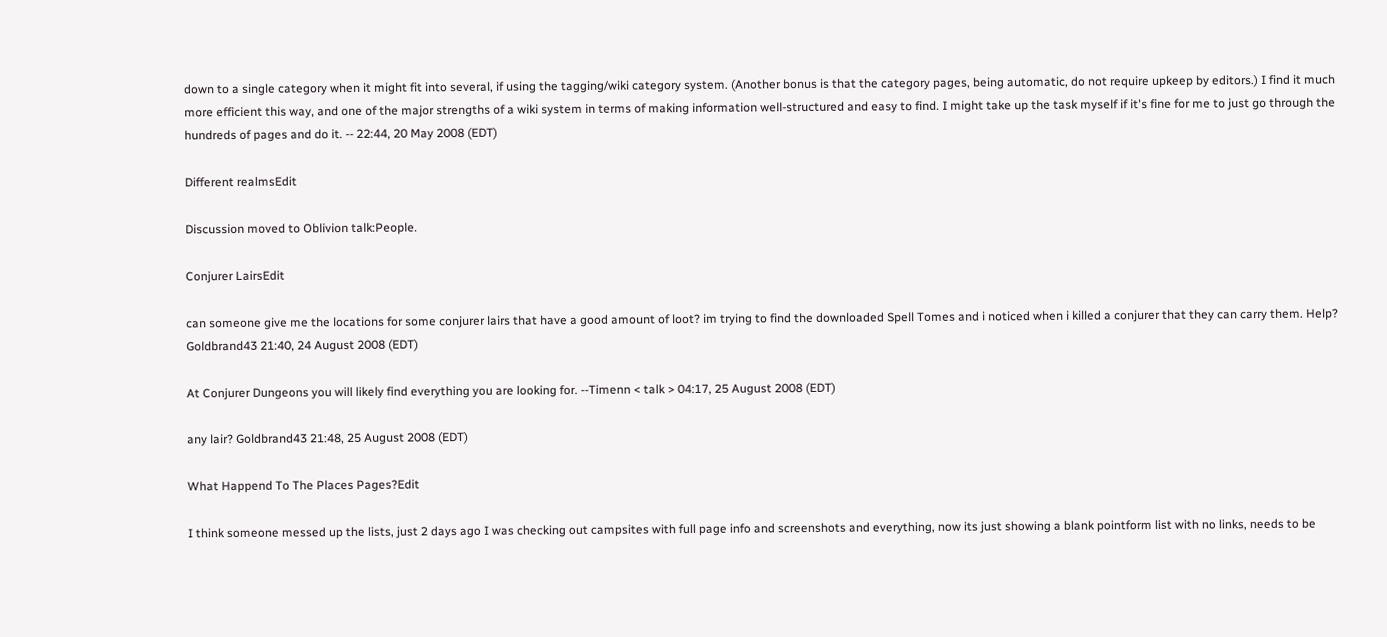down to a single category when it might fit into several, if using the tagging/wiki category system. (Another bonus is that the category pages, being automatic, do not require upkeep by editors.) I find it much more efficient this way, and one of the major strengths of a wiki system in terms of making information well-structured and easy to find. I might take up the task myself if it's fine for me to just go through the hundreds of pages and do it. -- 22:44, 20 May 2008 (EDT)

Different realmsEdit

Discussion moved to Oblivion talk:People.

Conjurer LairsEdit

can someone give me the locations for some conjurer lairs that have a good amount of loot? im trying to find the downloaded Spell Tomes and i noticed when i killed a conjurer that they can carry them. Help? Goldbrand43 21:40, 24 August 2008 (EDT)

At Conjurer Dungeons you will likely find everything you are looking for. --Timenn < talk > 04:17, 25 August 2008 (EDT)

any lair? Goldbrand43 21:48, 25 August 2008 (EDT)

What Happend To The Places Pages?Edit

I think someone messed up the lists, just 2 days ago I was checking out campsites with full page info and screenshots and everything, now its just showing a blank pointform list with no links, needs to be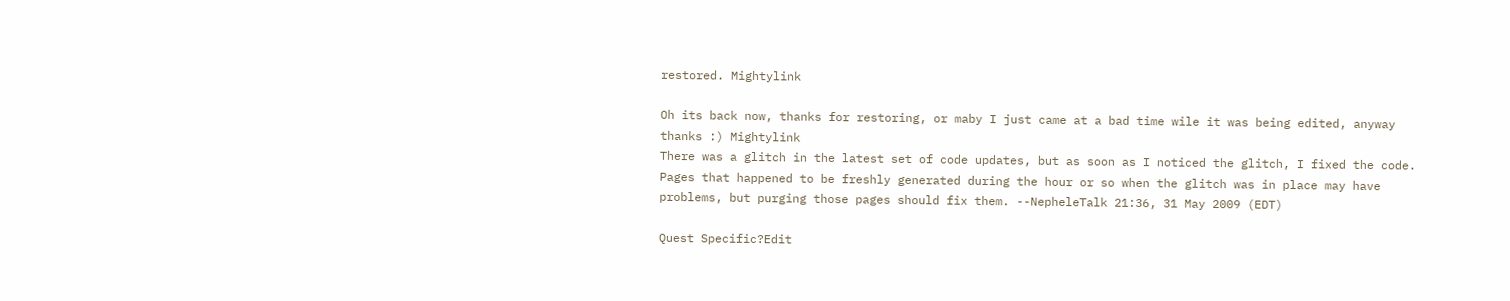restored. Mightylink

Oh its back now, thanks for restoring, or maby I just came at a bad time wile it was being edited, anyway thanks :) Mightylink
There was a glitch in the latest set of code updates, but as soon as I noticed the glitch, I fixed the code. Pages that happened to be freshly generated during the hour or so when the glitch was in place may have problems, but purging those pages should fix them. --NepheleTalk 21:36, 31 May 2009 (EDT)

Quest Specific?Edit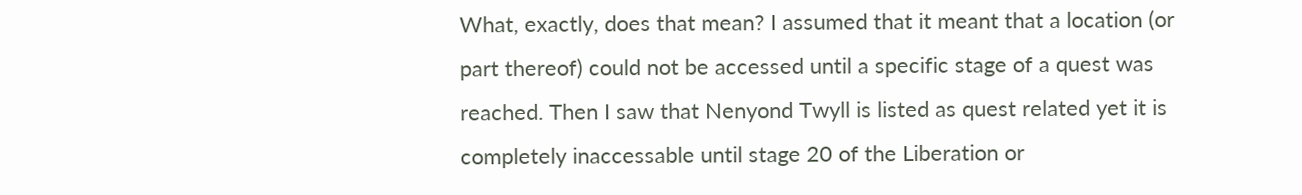What, exactly, does that mean? I assumed that it meant that a location (or part thereof) could not be accessed until a specific stage of a quest was reached. Then I saw that Nenyond Twyll is listed as quest related yet it is completely inaccessable until stage 20 of the Liberation or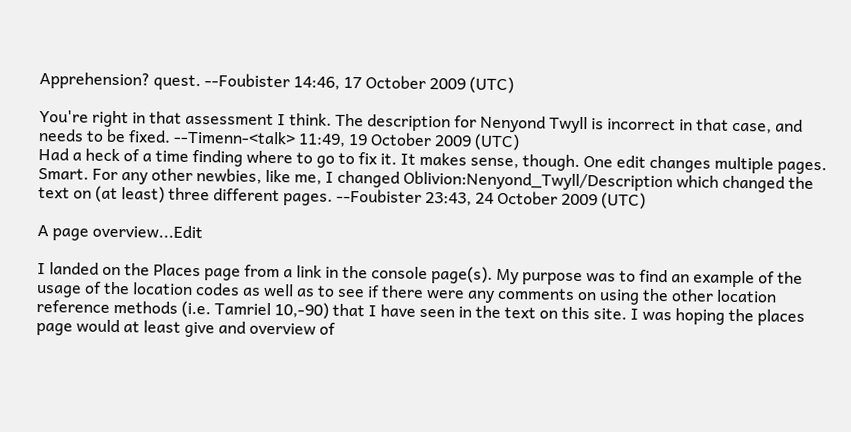Apprehension? quest. --Foubister 14:46, 17 October 2009 (UTC)

You're right in that assessment I think. The description for Nenyond Twyll is incorrect in that case, and needs to be fixed. --Timenn-<talk> 11:49, 19 October 2009 (UTC)
Had a heck of a time finding where to go to fix it. It makes sense, though. One edit changes multiple pages. Smart. For any other newbies, like me, I changed Oblivion:Nenyond_Twyll/Description which changed the text on (at least) three different pages. --Foubister 23:43, 24 October 2009 (UTC)

A page overview...Edit

I landed on the Places page from a link in the console page(s). My purpose was to find an example of the usage of the location codes as well as to see if there were any comments on using the other location reference methods (i.e. Tamriel 10,-90) that I have seen in the text on this site. I was hoping the places page would at least give and overview of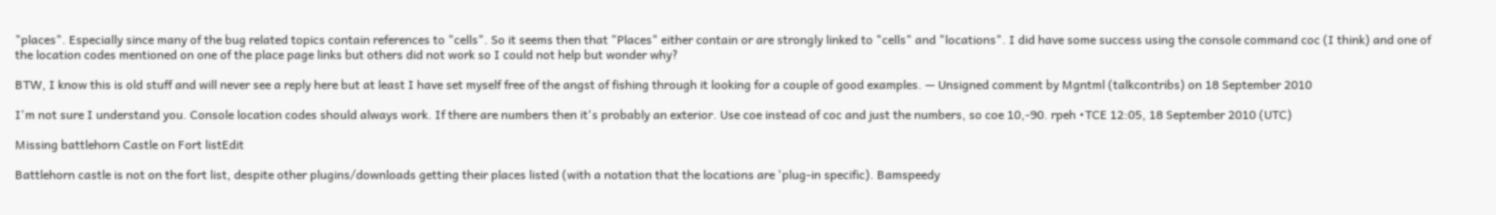"places". Especially since many of the bug related topics contain references to "cells". So it seems then that "Places" either contain or are strongly linked to "cells" and "locations". I did have some success using the console command coc (I think) and one of the location codes mentioned on one of the place page links but others did not work so I could not help but wonder why?

BTW, I know this is old stuff and will never see a reply here but at least I have set myself free of the angst of fishing through it looking for a couple of good examples. — Unsigned comment by Mgntml (talkcontribs) on 18 September 2010

I'm not sure I understand you. Console location codes should always work. If there are numbers then it's probably an exterior. Use coe instead of coc and just the numbers, so coe 10,-90. rpeh •TCE 12:05, 18 September 2010 (UTC)

Missing battlehorn Castle on Fort listEdit

Battlehorn castle is not on the fort list, despite other plugins/downloads getting their places listed (with a notation that the locations are 'plug-in specific). Bamspeedy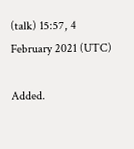(talk) 15:57, 4 February 2021 (UTC)

Added.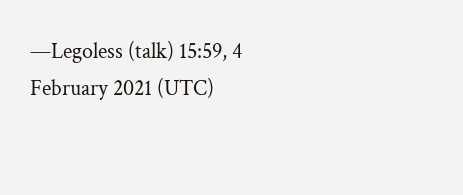—Legoless (talk) 15:59, 4 February 2021 (UTC)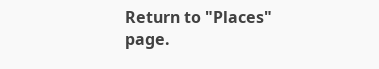Return to "Places" page.